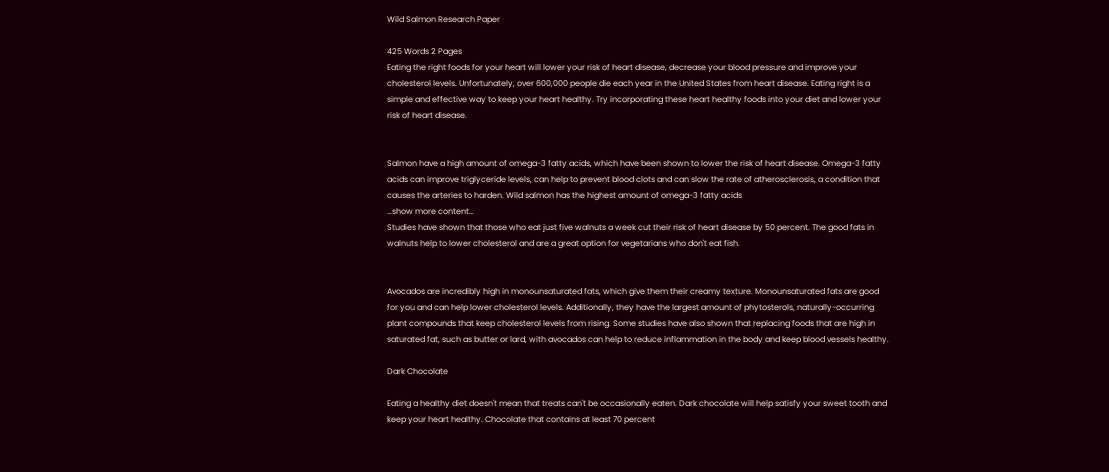Wild Salmon Research Paper

425 Words 2 Pages
Eating the right foods for your heart will lower your risk of heart disease, decrease your blood pressure and improve your cholesterol levels. Unfortunately, over 600,000 people die each year in the United States from heart disease. Eating right is a simple and effective way to keep your heart healthy. Try incorporating these heart healthy foods into your diet and lower your risk of heart disease.


Salmon have a high amount of omega-3 fatty acids, which have been shown to lower the risk of heart disease. Omega-3 fatty acids can improve triglyceride levels, can help to prevent blood clots and can slow the rate of atherosclerosis, a condition that causes the arteries to harden. Wild salmon has the highest amount of omega-3 fatty acids
…show more content…
Studies have shown that those who eat just five walnuts a week cut their risk of heart disease by 50 percent. The good fats in walnuts help to lower cholesterol and are a great option for vegetarians who don't eat fish.


Avocados are incredibly high in monounsaturated fats, which give them their creamy texture. Monounsaturated fats are good for you and can help lower cholesterol levels. Additionally, they have the largest amount of phytosterols, naturally-occurring plant compounds that keep cholesterol levels from rising. Some studies have also shown that replacing foods that are high in saturated fat, such as butter or lard, with avocados can help to reduce inflammation in the body and keep blood vessels healthy.

Dark Chocolate

Eating a healthy diet doesn't mean that treats can't be occasionally eaten. Dark chocolate will help satisfy your sweet tooth and keep your heart healthy. Chocolate that contains at least 70 percent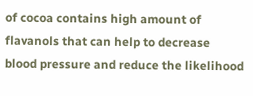of cocoa contains high amount of flavanols that can help to decrease blood pressure and reduce the likelihood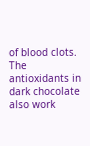of blood clots. The antioxidants in dark chocolate also work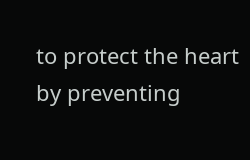to protect the heart by preventing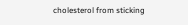cholesterol from sticking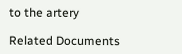to the artery

Related Documents